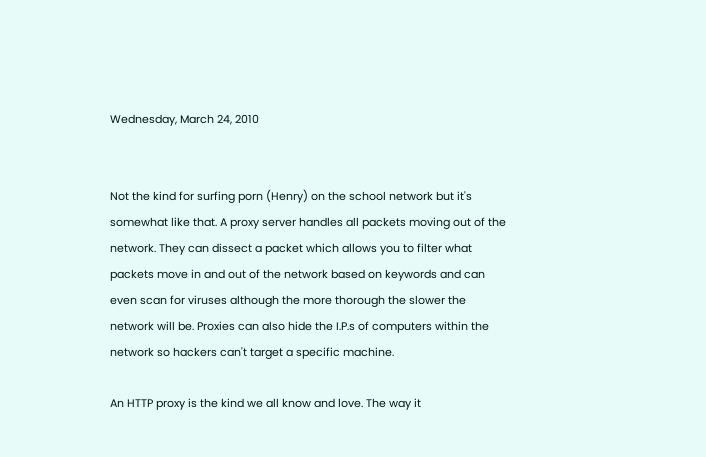Wednesday, March 24, 2010


Not the kind for surfing porn (Henry) on the school network but it's somewhat like that. A proxy server handles all packets moving out of the network. They can dissect a packet which allows you to filter what packets move in and out of the network based on keywords and can even scan for viruses although the more thorough the slower the network will be. Proxies can also hide the I.P.s of computers within the network so hackers can't target a specific machine.

An HTTP proxy is the kind we all know and love. The way it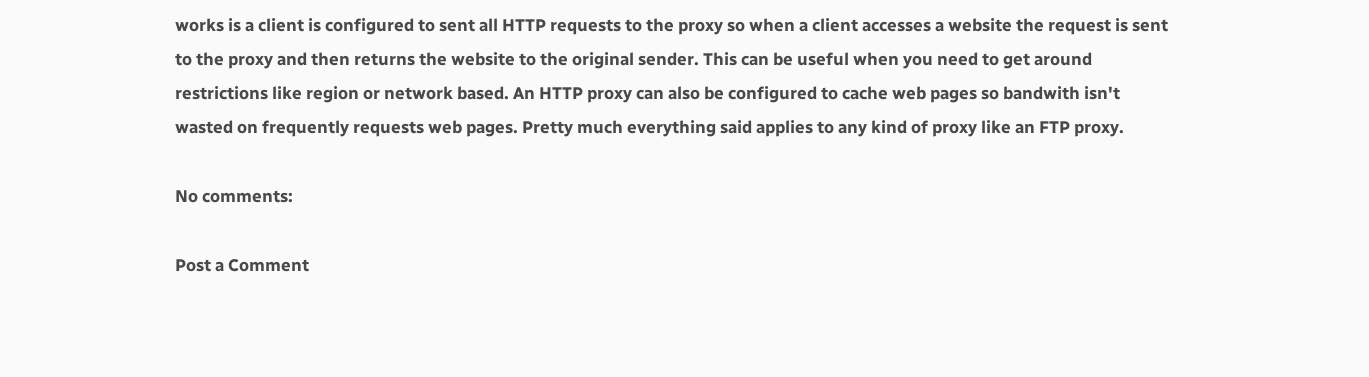works is a client is configured to sent all HTTP requests to the proxy so when a client accesses a website the request is sent to the proxy and then returns the website to the original sender. This can be useful when you need to get around restrictions like region or network based. An HTTP proxy can also be configured to cache web pages so bandwith isn't wasted on frequently requests web pages. Pretty much everything said applies to any kind of proxy like an FTP proxy.

No comments:

Post a Comment